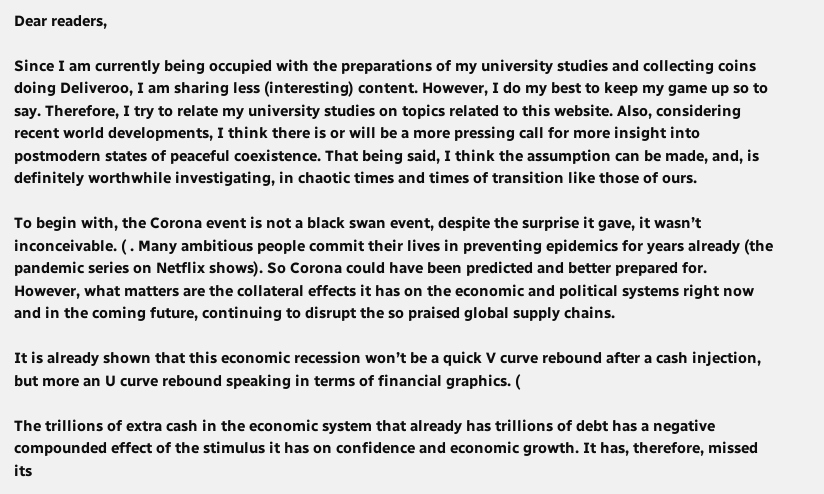Dear readers,

Since I am currently being occupied with the preparations of my university studies and collecting coins doing Deliveroo, I am sharing less (interesting) content. However, I do my best to keep my game up so to say. Therefore, I try to relate my university studies on topics related to this website. Also, considering recent world developments, I think there is or will be a more pressing call for more insight into postmodern states of peaceful coexistence. That being said, I think the assumption can be made, and, is definitely worthwhile investigating, in chaotic times and times of transition like those of ours.

To begin with, the Corona event is not a black swan event, despite the surprise it gave, it wasn’t inconceivable. ( . Many ambitious people commit their lives in preventing epidemics for years already (the pandemic series on Netflix shows). So Corona could have been predicted and better prepared for. However, what matters are the collateral effects it has on the economic and political systems right now and in the coming future, continuing to disrupt the so praised global supply chains.

It is already shown that this economic recession won’t be a quick V curve rebound after a cash injection, but more an U curve rebound speaking in terms of financial graphics. (

The trillions of extra cash in the economic system that already has trillions of debt has a negative compounded effect of the stimulus it has on confidence and economic growth. It has, therefore, missed its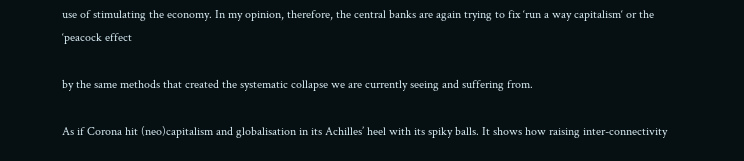use of stimulating the economy. In my opinion, therefore, the central banks are again trying to fix ‘run a way capitalism‘ or the ‘peacock effect

by the same methods that created the systematic collapse we are currently seeing and suffering from.

As if Corona hit (neo)capitalism and globalisation in its Achilles’ heel with its spiky balls. It shows how raising inter-connectivity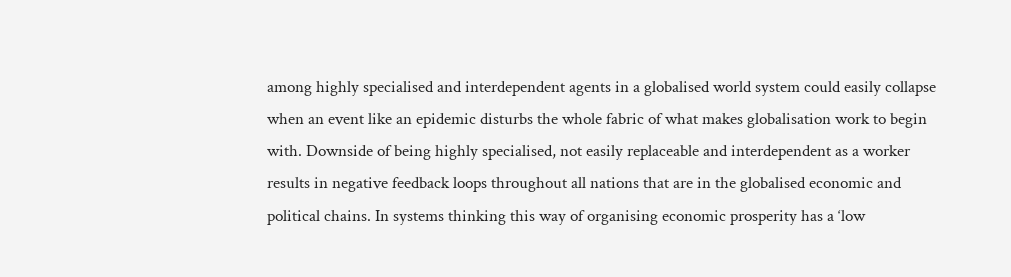among highly specialised and interdependent agents in a globalised world system could easily collapse when an event like an epidemic disturbs the whole fabric of what makes globalisation work to begin with. Downside of being highly specialised, not easily replaceable and interdependent as a worker results in negative feedback loops throughout all nations that are in the globalised economic and political chains. In systems thinking this way of organising economic prosperity has a ‘low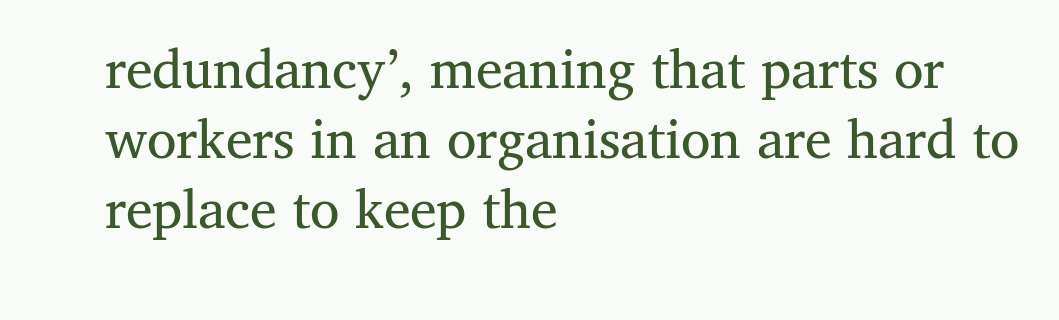redundancy’, meaning that parts or workers in an organisation are hard to replace to keep the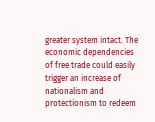greater system intact. The economic dependencies of free trade could easily trigger an increase of nationalism and protectionism to redeem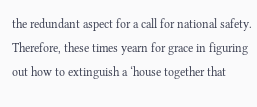the redundant aspect for a call for national safety. Therefore, these times yearn for grace in figuring out how to extinguish a ‘house together that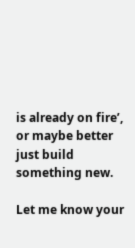is already on fire’, or maybe better just build something new.

Let me know your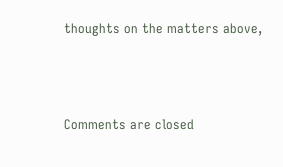thoughts on the matters above,



Comments are closed